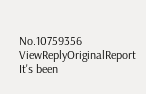No.10759356 ViewReplyOriginalReport
It's been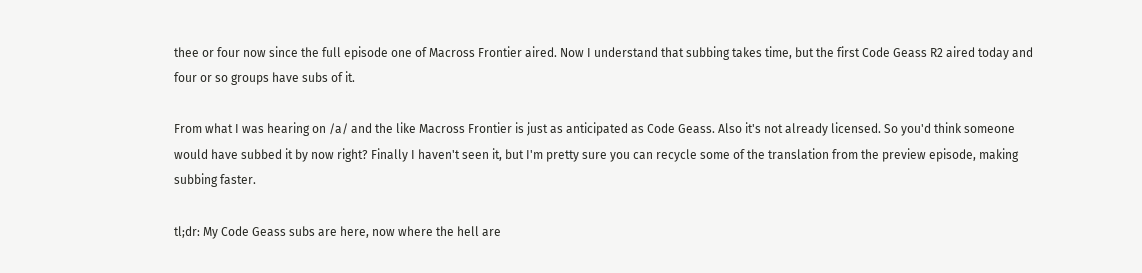thee or four now since the full episode one of Macross Frontier aired. Now I understand that subbing takes time, but the first Code Geass R2 aired today and four or so groups have subs of it.

From what I was hearing on /a/ and the like Macross Frontier is just as anticipated as Code Geass. Also it's not already licensed. So you'd think someone would have subbed it by now right? Finally I haven't seen it, but I'm pretty sure you can recycle some of the translation from the preview episode, making subbing faster.

tl;dr: My Code Geass subs are here, now where the hell are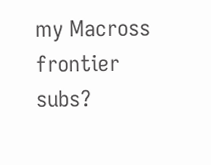my Macross frontier subs?